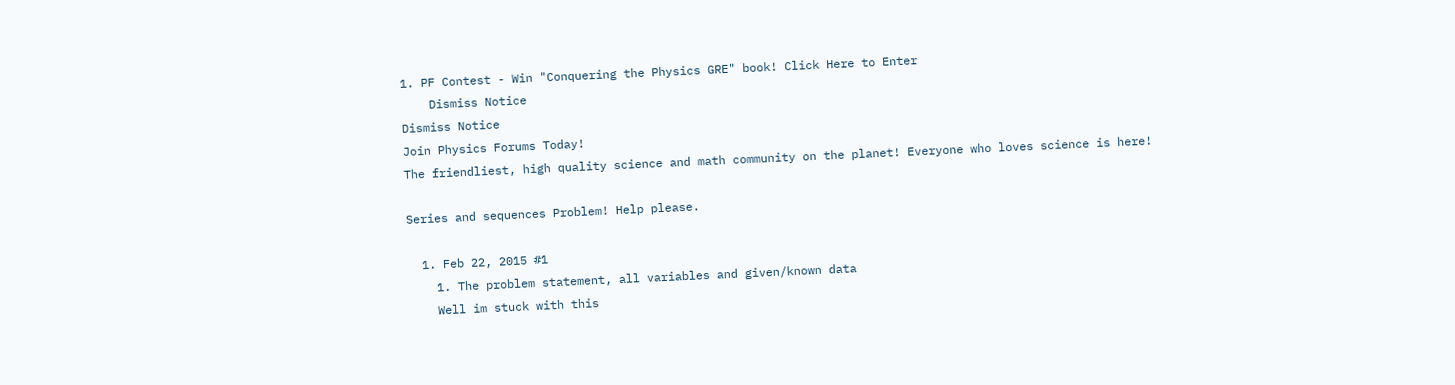1. PF Contest - Win "Conquering the Physics GRE" book! Click Here to Enter
    Dismiss Notice
Dismiss Notice
Join Physics Forums Today!
The friendliest, high quality science and math community on the planet! Everyone who loves science is here!

Series and sequences Problem! Help please.

  1. Feb 22, 2015 #1
    1. The problem statement, all variables and given/known data
    Well im stuck with this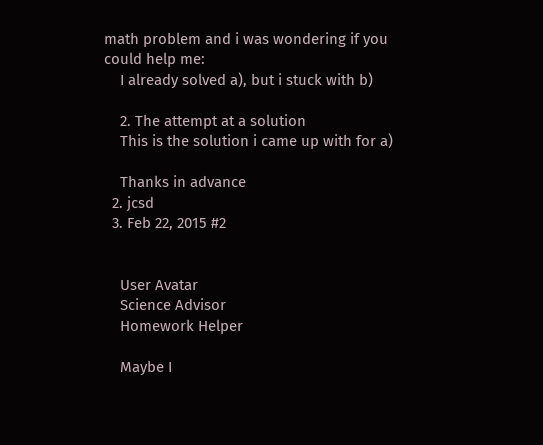math problem and i was wondering if you could help me:
    I already solved a), but i stuck with b)

    2. The attempt at a solution
    This is the solution i came up with for a)

    Thanks in advance
  2. jcsd
  3. Feb 22, 2015 #2


    User Avatar
    Science Advisor
    Homework Helper

    Maybe I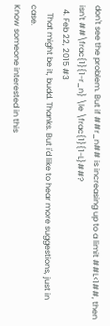don't see the problem. But if ##r_n## is increasing up to a limit ##L<1##, then isn't ##\frac{1}{1-r_n} \le \frac{1}{1-L}##?
  4. Feb 22, 2015 #3
    That might be it, budd. Thanks. But i'd like to hear more suggestions, just in case.
Know someone interested in this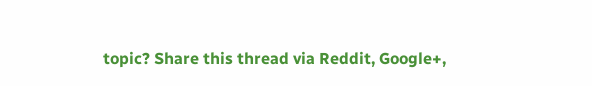topic? Share this thread via Reddit, Google+,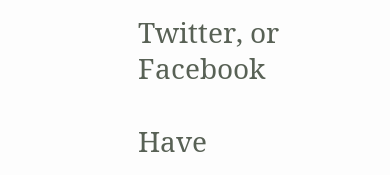Twitter, or Facebook

Have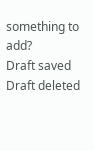something to add?
Draft saved Draft deleted